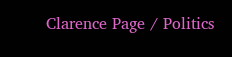Clarence Page / Politics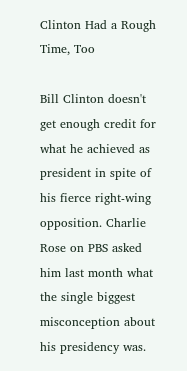Clinton Had a Rough Time, Too

Bill Clinton doesn't get enough credit for what he achieved as president in spite of his fierce right-wing opposition. Charlie Rose on PBS asked him last month what the single biggest misconception about his presidency was.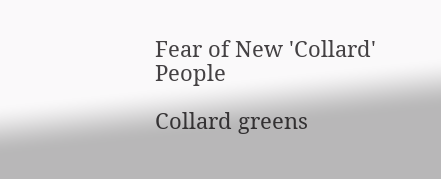Fear of New 'Collard' People

Collard greens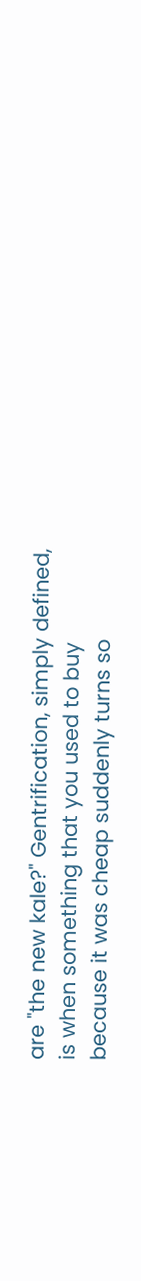are "the new kale?" Gentrification, simply defined, is when something that you used to buy because it was cheap suddenly turns so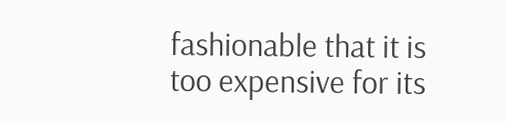fashionable that it is too expensive for its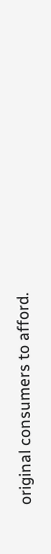original consumers to afford.